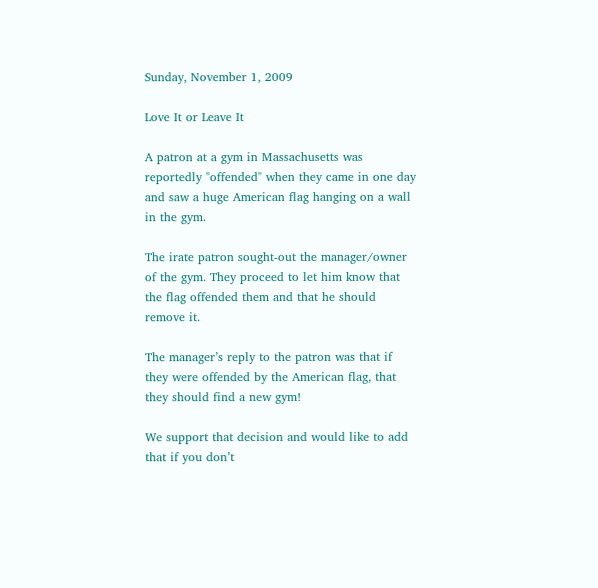Sunday, November 1, 2009

Love It or Leave It

A patron at a gym in Massachusetts was reportedly "offended" when they came in one day and saw a huge American flag hanging on a wall in the gym.

The irate patron sought-out the manager/owner of the gym. They proceed to let him know that the flag offended them and that he should remove it.

The manager’s reply to the patron was that if they were offended by the American flag, that they should find a new gym!

We support that decision and would like to add that if you don’t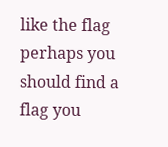like the flag perhaps you should find a flag you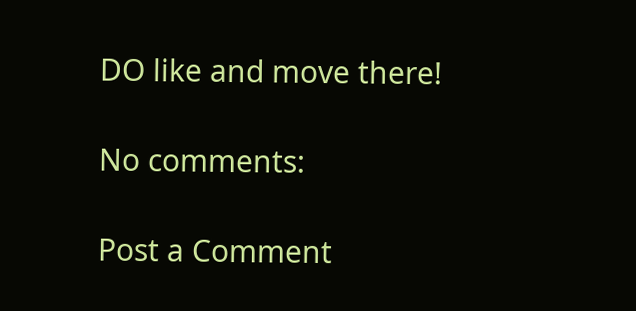DO like and move there!

No comments:

Post a Comment